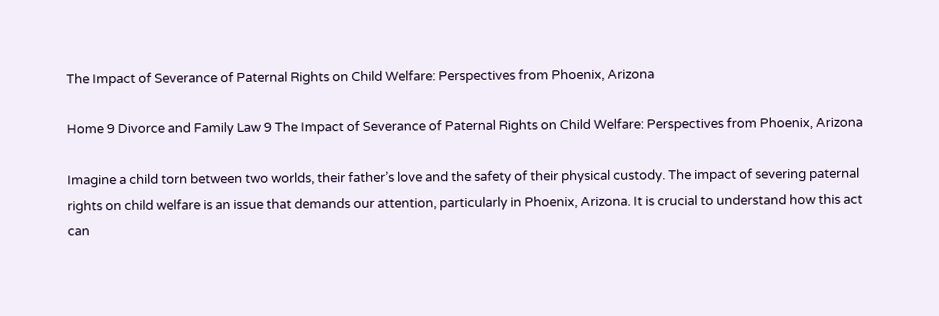The Impact of Severance of Paternal Rights on Child Welfare: Perspectives from Phoenix, Arizona

Home 9 Divorce and Family Law 9 The Impact of Severance of Paternal Rights on Child Welfare: Perspectives from Phoenix, Arizona

Imagine a child torn between two worlds, their father’s love and the safety of their physical custody. The impact of severing paternal rights on child welfare is an issue that demands our attention, particularly in Phoenix, Arizona. It is crucial to understand how this act can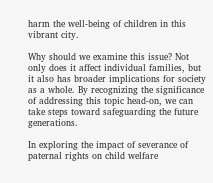harm the well-being of children in this vibrant city.

Why should we examine this issue? Not only does it affect individual families, but it also has broader implications for society as a whole. By recognizing the significance of addressing this topic head-on, we can take steps toward safeguarding the future generations.

In exploring the impact of severance of paternal rights on child welfare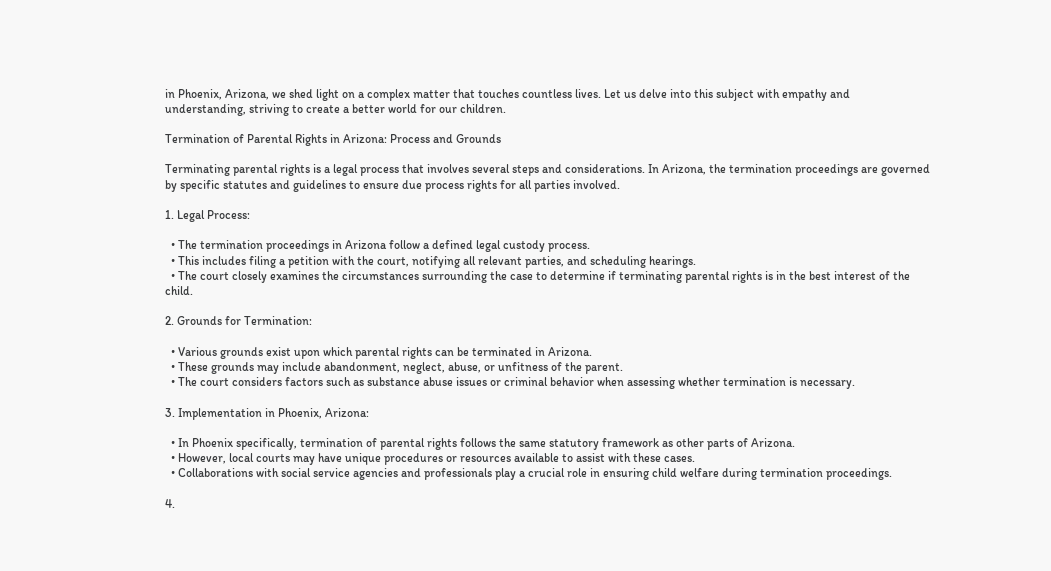in Phoenix, Arizona, we shed light on a complex matter that touches countless lives. Let us delve into this subject with empathy and understanding, striving to create a better world for our children.

Termination of Parental Rights in Arizona: Process and Grounds

Terminating parental rights is a legal process that involves several steps and considerations. In Arizona, the termination proceedings are governed by specific statutes and guidelines to ensure due process rights for all parties involved.

1. Legal Process:

  • The termination proceedings in Arizona follow a defined legal custody process.
  • This includes filing a petition with the court, notifying all relevant parties, and scheduling hearings.
  • The court closely examines the circumstances surrounding the case to determine if terminating parental rights is in the best interest of the child.

2. Grounds for Termination:

  • Various grounds exist upon which parental rights can be terminated in Arizona.
  • These grounds may include abandonment, neglect, abuse, or unfitness of the parent.
  • The court considers factors such as substance abuse issues or criminal behavior when assessing whether termination is necessary.

3. Implementation in Phoenix, Arizona:

  • In Phoenix specifically, termination of parental rights follows the same statutory framework as other parts of Arizona.
  • However, local courts may have unique procedures or resources available to assist with these cases.
  • Collaborations with social service agencies and professionals play a crucial role in ensuring child welfare during termination proceedings.

4.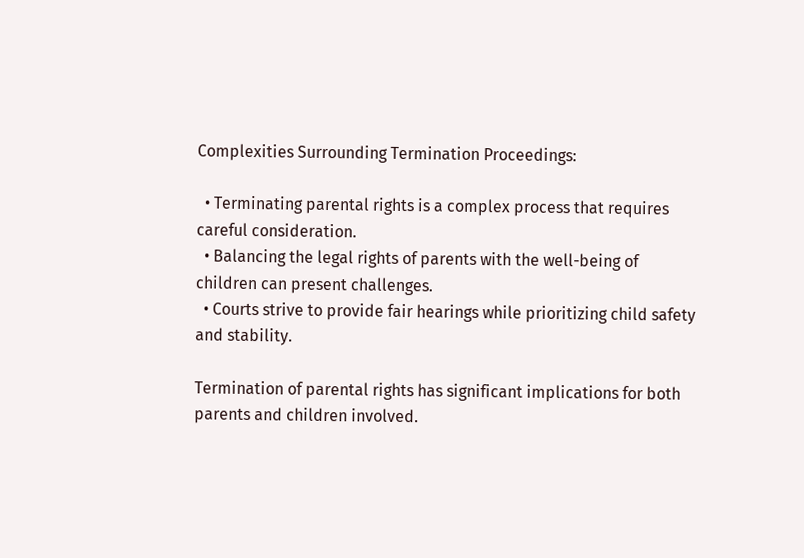Complexities Surrounding Termination Proceedings:

  • Terminating parental rights is a complex process that requires careful consideration.
  • Balancing the legal rights of parents with the well-being of children can present challenges.
  • Courts strive to provide fair hearings while prioritizing child safety and stability.

Termination of parental rights has significant implications for both parents and children involved.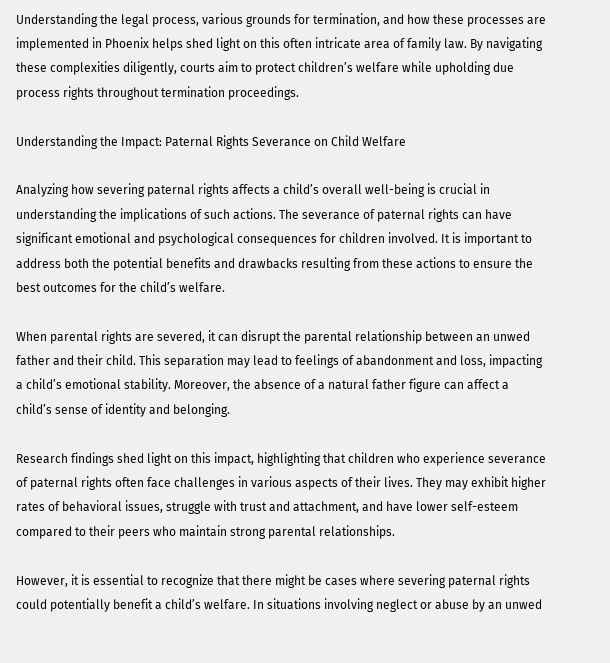Understanding the legal process, various grounds for termination, and how these processes are implemented in Phoenix helps shed light on this often intricate area of family law. By navigating these complexities diligently, courts aim to protect children’s welfare while upholding due process rights throughout termination proceedings.

Understanding the Impact: Paternal Rights Severance on Child Welfare

Analyzing how severing paternal rights affects a child’s overall well-being is crucial in understanding the implications of such actions. The severance of paternal rights can have significant emotional and psychological consequences for children involved. It is important to address both the potential benefits and drawbacks resulting from these actions to ensure the best outcomes for the child’s welfare.

When parental rights are severed, it can disrupt the parental relationship between an unwed father and their child. This separation may lead to feelings of abandonment and loss, impacting a child’s emotional stability. Moreover, the absence of a natural father figure can affect a child’s sense of identity and belonging.

Research findings shed light on this impact, highlighting that children who experience severance of paternal rights often face challenges in various aspects of their lives. They may exhibit higher rates of behavioral issues, struggle with trust and attachment, and have lower self-esteem compared to their peers who maintain strong parental relationships.

However, it is essential to recognize that there might be cases where severing paternal rights could potentially benefit a child’s welfare. In situations involving neglect or abuse by an unwed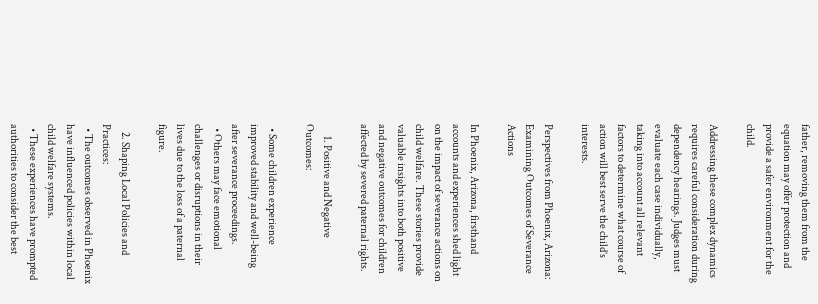father, removing them from the equation may offer protection and provide a safer environment for the child.

Addressing these complex dynamics requires careful consideration during dependency hearings. Judges must evaluate each case individually, taking into account all relevant factors to determine what course of action will best serve the child’s interests.

Perspectives from Phoenix, Arizona: Examining Outcomes of Severance Actions

In Phoenix, Arizona, firsthand accounts and experiences shed light on the impact of severance actions on child welfare. These stories provide valuable insights into both positive and negative outcomes for children affected by severed paternal rights.

      1. Positive and Negative Outcomes:

  • Some children experience improved stability and well-being after severance proceedings.
  • Others may face emotional challenges or disruptions in their lives due to the loss of a paternal figure.

    2. Shaping Local Policies and Practices:
  • The outcomes observed in Phoenix have influenced policies within local child welfare systems.
  • These experiences have prompted authorities to consider the best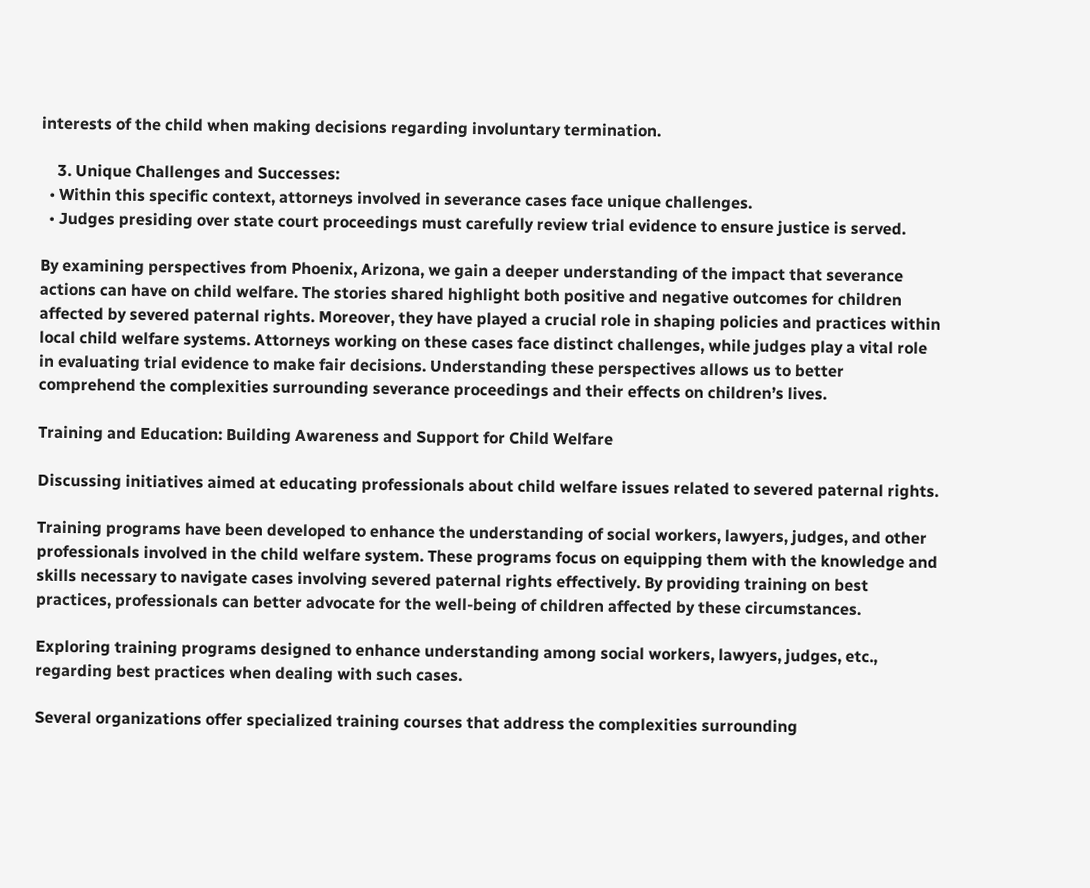interests of the child when making decisions regarding involuntary termination.

    3. Unique Challenges and Successes:
  • Within this specific context, attorneys involved in severance cases face unique challenges.
  • Judges presiding over state court proceedings must carefully review trial evidence to ensure justice is served.

By examining perspectives from Phoenix, Arizona, we gain a deeper understanding of the impact that severance actions can have on child welfare. The stories shared highlight both positive and negative outcomes for children affected by severed paternal rights. Moreover, they have played a crucial role in shaping policies and practices within local child welfare systems. Attorneys working on these cases face distinct challenges, while judges play a vital role in evaluating trial evidence to make fair decisions. Understanding these perspectives allows us to better comprehend the complexities surrounding severance proceedings and their effects on children’s lives.

Training and Education: Building Awareness and Support for Child Welfare

Discussing initiatives aimed at educating professionals about child welfare issues related to severed paternal rights.

Training programs have been developed to enhance the understanding of social workers, lawyers, judges, and other professionals involved in the child welfare system. These programs focus on equipping them with the knowledge and skills necessary to navigate cases involving severed paternal rights effectively. By providing training on best practices, professionals can better advocate for the well-being of children affected by these circumstances.

Exploring training programs designed to enhance understanding among social workers, lawyers, judges, etc., regarding best practices when dealing with such cases.

Several organizations offer specialized training courses that address the complexities surrounding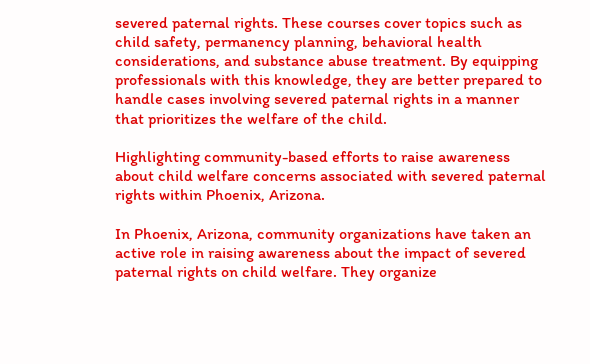severed paternal rights. These courses cover topics such as child safety, permanency planning, behavioral health considerations, and substance abuse treatment. By equipping professionals with this knowledge, they are better prepared to handle cases involving severed paternal rights in a manner that prioritizes the welfare of the child.

Highlighting community-based efforts to raise awareness about child welfare concerns associated with severed paternal rights within Phoenix, Arizona.

In Phoenix, Arizona, community organizations have taken an active role in raising awareness about the impact of severed paternal rights on child welfare. They organize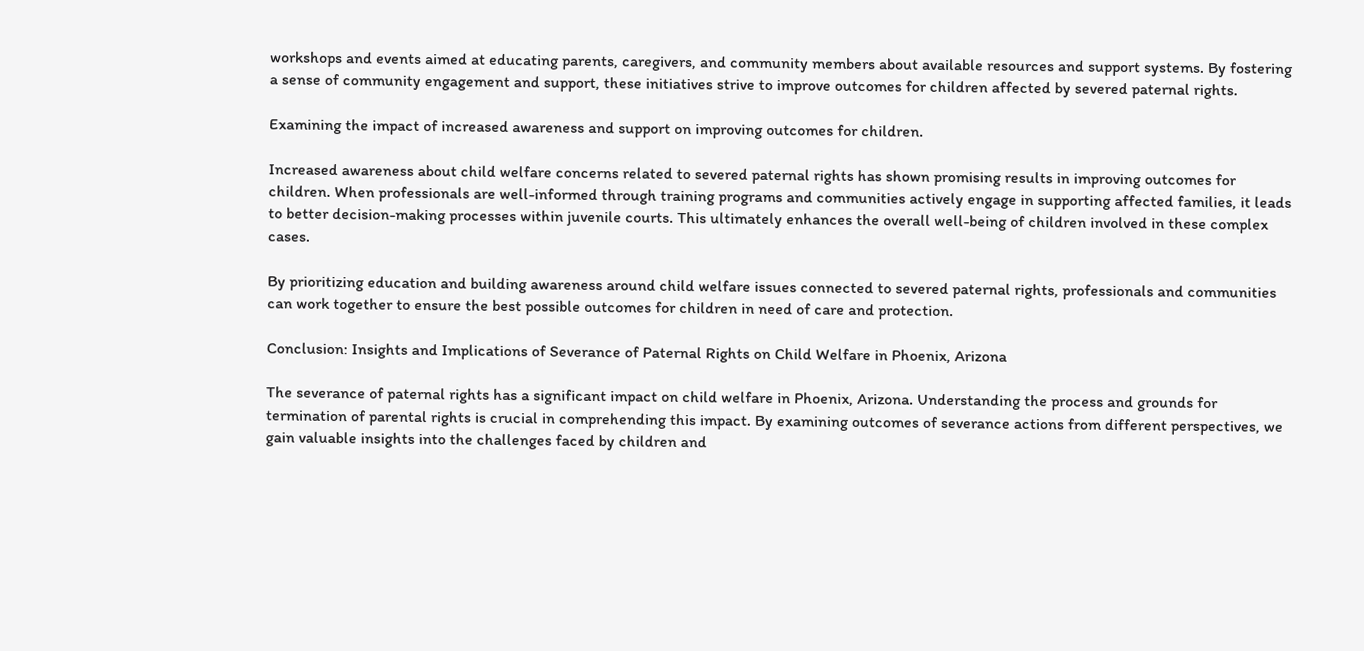workshops and events aimed at educating parents, caregivers, and community members about available resources and support systems. By fostering a sense of community engagement and support, these initiatives strive to improve outcomes for children affected by severed paternal rights.

Examining the impact of increased awareness and support on improving outcomes for children.

Increased awareness about child welfare concerns related to severed paternal rights has shown promising results in improving outcomes for children. When professionals are well-informed through training programs and communities actively engage in supporting affected families, it leads to better decision-making processes within juvenile courts. This ultimately enhances the overall well-being of children involved in these complex cases.

By prioritizing education and building awareness around child welfare issues connected to severed paternal rights, professionals and communities can work together to ensure the best possible outcomes for children in need of care and protection.

Conclusion: Insights and Implications of Severance of Paternal Rights on Child Welfare in Phoenix, Arizona

The severance of paternal rights has a significant impact on child welfare in Phoenix, Arizona. Understanding the process and grounds for termination of parental rights is crucial in comprehending this impact. By examining outcomes of severance actions from different perspectives, we gain valuable insights into the challenges faced by children and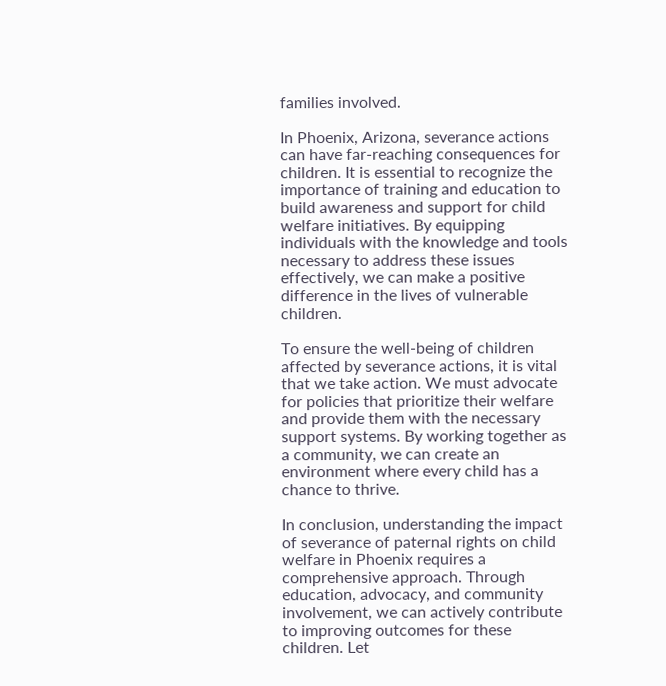families involved.

In Phoenix, Arizona, severance actions can have far-reaching consequences for children. It is essential to recognize the importance of training and education to build awareness and support for child welfare initiatives. By equipping individuals with the knowledge and tools necessary to address these issues effectively, we can make a positive difference in the lives of vulnerable children.

To ensure the well-being of children affected by severance actions, it is vital that we take action. We must advocate for policies that prioritize their welfare and provide them with the necessary support systems. By working together as a community, we can create an environment where every child has a chance to thrive.

In conclusion, understanding the impact of severance of paternal rights on child welfare in Phoenix requires a comprehensive approach. Through education, advocacy, and community involvement, we can actively contribute to improving outcomes for these children. Let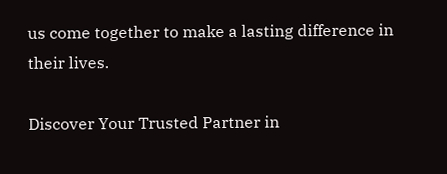us come together to make a lasting difference in their lives.

Discover Your Trusted Partner in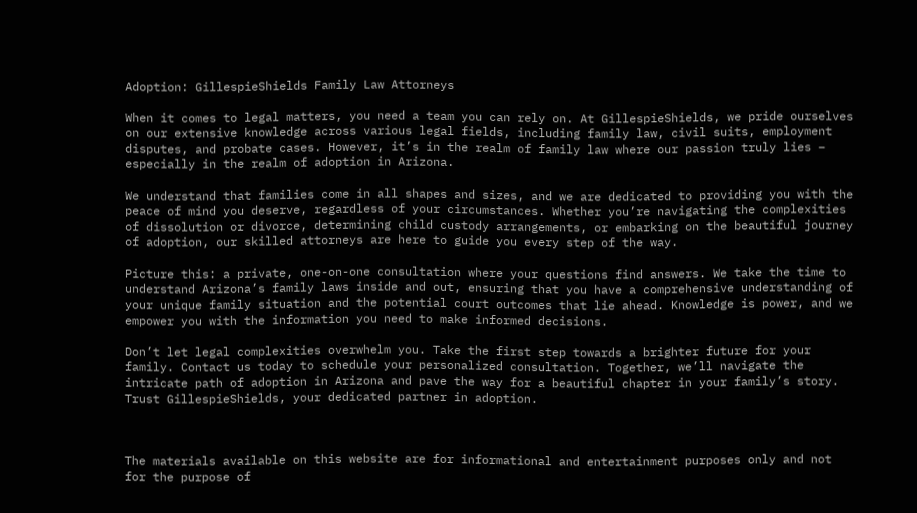Adoption: GillespieShields Family Law Attorneys

When it comes to legal matters, you need a team you can rely on. At GillespieShields, we pride ourselves on our extensive knowledge across various legal fields, including family law, civil suits, employment disputes, and probate cases. However, it’s in the realm of family law where our passion truly lies – especially in the realm of adoption in Arizona.

We understand that families come in all shapes and sizes, and we are dedicated to providing you with the peace of mind you deserve, regardless of your circumstances. Whether you’re navigating the complexities of dissolution or divorce, determining child custody arrangements, or embarking on the beautiful journey of adoption, our skilled attorneys are here to guide you every step of the way.

Picture this: a private, one-on-one consultation where your questions find answers. We take the time to understand Arizona’s family laws inside and out, ensuring that you have a comprehensive understanding of your unique family situation and the potential court outcomes that lie ahead. Knowledge is power, and we empower you with the information you need to make informed decisions.

Don’t let legal complexities overwhelm you. Take the first step towards a brighter future for your family. Contact us today to schedule your personalized consultation. Together, we’ll navigate the intricate path of adoption in Arizona and pave the way for a beautiful chapter in your family’s story. Trust GillespieShields, your dedicated partner in adoption.



The materials available on this website are for informational and entertainment purposes only and not for the purpose of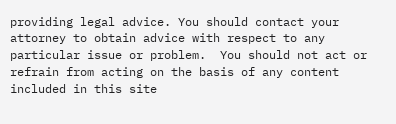providing legal advice. You should contact your attorney to obtain advice with respect to any particular issue or problem.  You should not act or refrain from acting on the basis of any content included in this site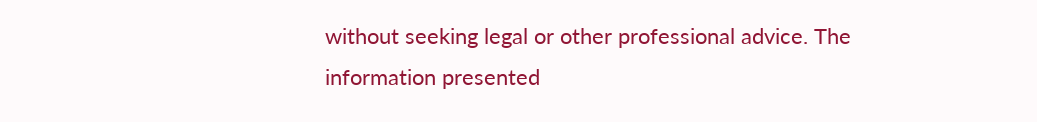without seeking legal or other professional advice. The information presented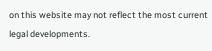on this website may not reflect the most current legal developments.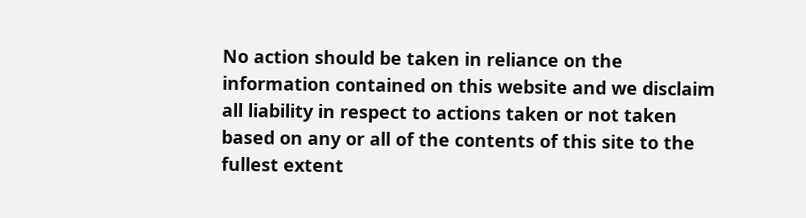No action should be taken in reliance on the information contained on this website and we disclaim all liability in respect to actions taken or not taken based on any or all of the contents of this site to the fullest extent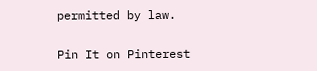permitted by law.


Pin It on Pinterest